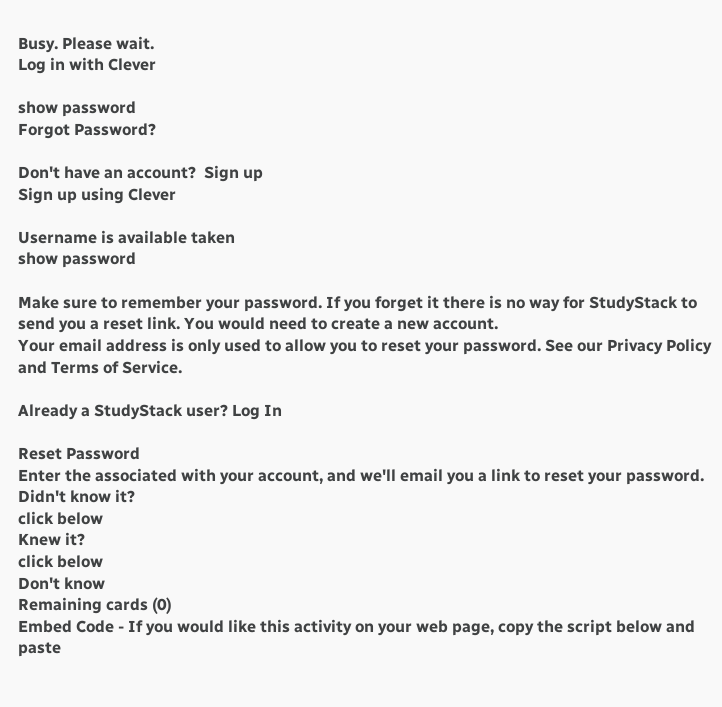Busy. Please wait.
Log in with Clever

show password
Forgot Password?

Don't have an account?  Sign up
Sign up using Clever

Username is available taken
show password

Make sure to remember your password. If you forget it there is no way for StudyStack to send you a reset link. You would need to create a new account.
Your email address is only used to allow you to reset your password. See our Privacy Policy and Terms of Service.

Already a StudyStack user? Log In

Reset Password
Enter the associated with your account, and we'll email you a link to reset your password.
Didn't know it?
click below
Knew it?
click below
Don't know
Remaining cards (0)
Embed Code - If you would like this activity on your web page, copy the script below and paste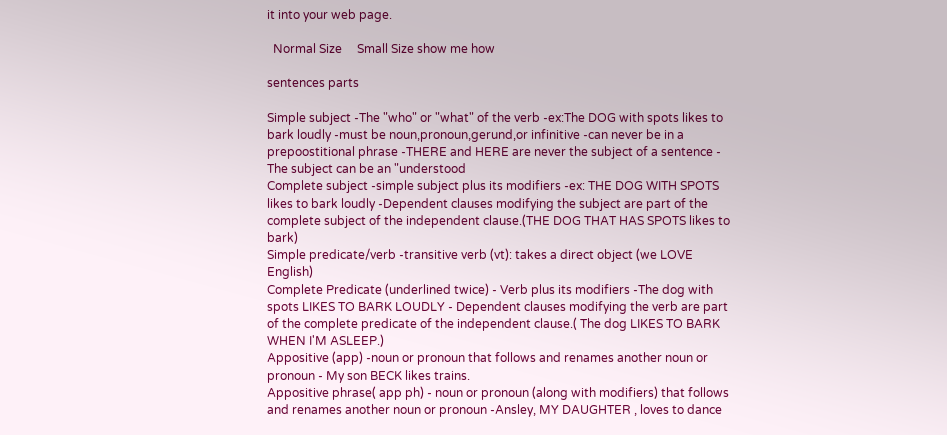it into your web page.

  Normal Size     Small Size show me how

sentences parts

Simple subject -The "who" or "what" of the verb -ex:The DOG with spots likes to bark loudly -must be noun,pronoun,gerund,or infinitive -can never be in a prepoostitional phrase -THERE and HERE are never the subject of a sentence - The subject can be an "understood
Complete subject -simple subject plus its modifiers -ex: THE DOG WITH SPOTS likes to bark loudly -Dependent clauses modifying the subject are part of the complete subject of the independent clause.(THE DOG THAT HAS SPOTS likes to bark)
Simple predicate/verb -transitive verb (vt): takes a direct object (we LOVE English)
Complete Predicate (underlined twice) - Verb plus its modifiers -The dog with spots LIKES TO BARK LOUDLY - Dependent clauses modifying the verb are part of the complete predicate of the independent clause.( The dog LIKES TO BARK WHEN I'M ASLEEP.)
Appositive (app) -noun or pronoun that follows and renames another noun or pronoun - My son BECK likes trains.
Appositive phrase( app ph) - noun or pronoun (along with modifiers) that follows and renames another noun or pronoun -Ansley, MY DAUGHTER , loves to dance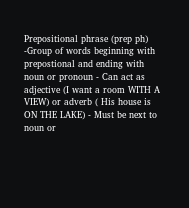Prepositional phrase (prep ph) -Group of words beginning with prepostional and ending with noun or pronoun - Can act as adjective (I want a room WITH A VIEW) or adverb ( His house is ON THE LAKE) - Must be next to noun or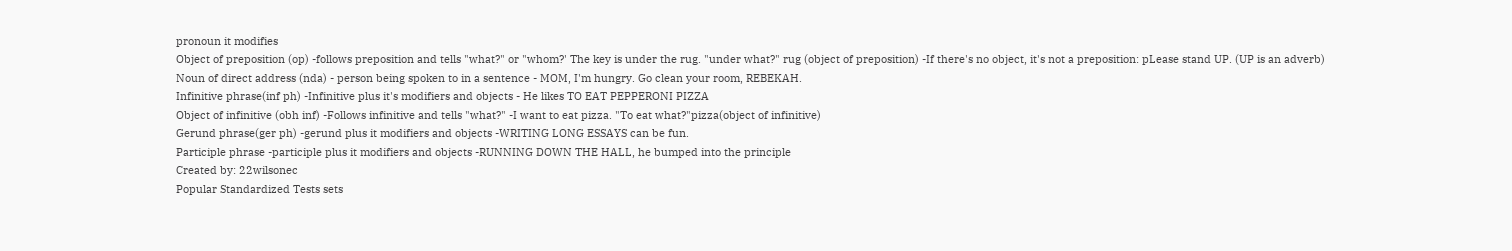pronoun it modifies
Object of preposition (op) -follows preposition and tells "what?" or "whom?' The key is under the rug. "under what?" rug (object of preposition) -If there's no object, it's not a preposition: pLease stand UP. (UP is an adverb)
Noun of direct address (nda) - person being spoken to in a sentence - MOM, I'm hungry. Go clean your room, REBEKAH.
Infinitive phrase(inf ph) -Infinitive plus it's modifiers and objects - He likes TO EAT PEPPERONI PIZZA
Object of infinitive (obh inf) -Follows infinitive and tells "what?" -I want to eat pizza. "To eat what?"pizza(object of infinitive)
Gerund phrase(ger ph) -gerund plus it modifiers and objects -WRITING LONG ESSAYS can be fun.
Participle phrase -participle plus it modifiers and objects -RUNNING DOWN THE HALL, he bumped into the principle
Created by: 22wilsonec
Popular Standardized Tests sets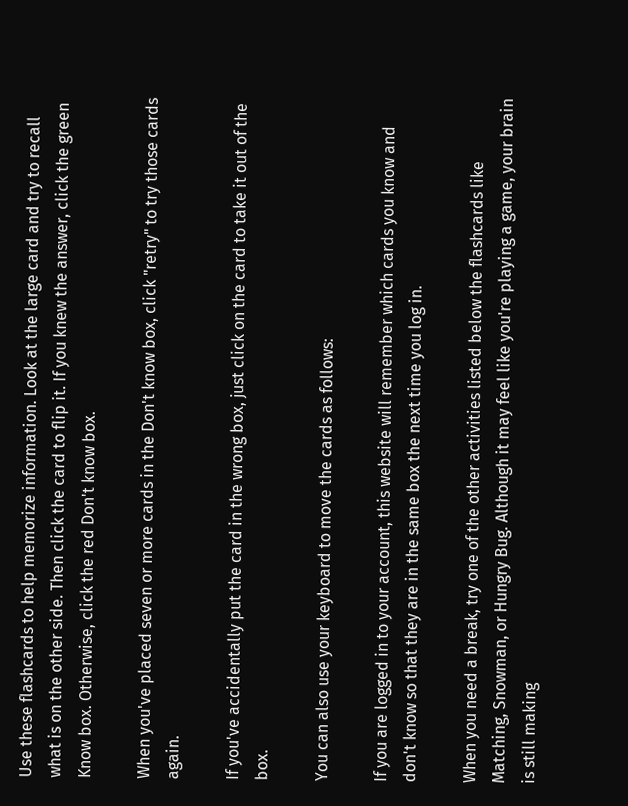Use these flashcards to help memorize information. Look at the large card and try to recall what is on the other side. Then click the card to flip it. If you knew the answer, click the green Know box. Otherwise, click the red Don't know box.

When you've placed seven or more cards in the Don't know box, click "retry" to try those cards again.

If you've accidentally put the card in the wrong box, just click on the card to take it out of the box.

You can also use your keyboard to move the cards as follows:

If you are logged in to your account, this website will remember which cards you know and don't know so that they are in the same box the next time you log in.

When you need a break, try one of the other activities listed below the flashcards like Matching, Snowman, or Hungry Bug. Although it may feel like you're playing a game, your brain is still making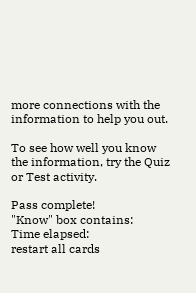more connections with the information to help you out.

To see how well you know the information, try the Quiz or Test activity.

Pass complete!
"Know" box contains:
Time elapsed:
restart all cards